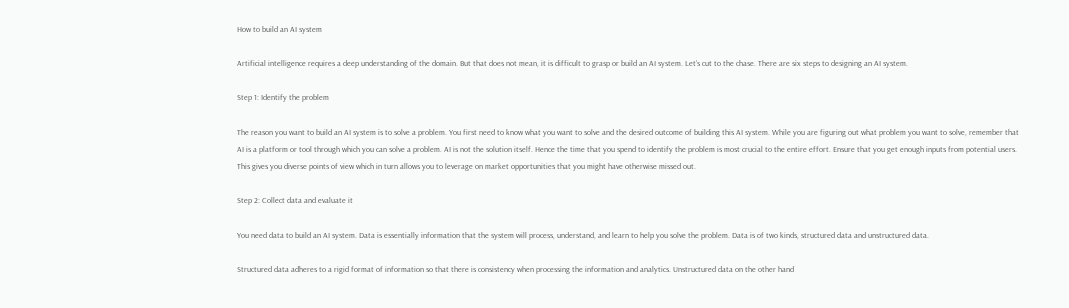How to build an AI system

Artificial intelligence requires a deep understanding of the domain. But that does not mean, it is difficult to grasp or build an AI system. Let’s cut to the chase. There are six steps to designing an AI system.

Step 1: Identify the problem

The reason you want to build an AI system is to solve a problem. You first need to know what you want to solve and the desired outcome of building this AI system. While you are figuring out what problem you want to solve, remember that AI is a platform or tool through which you can solve a problem. AI is not the solution itself. Hence the time that you spend to identify the problem is most crucial to the entire effort. Ensure that you get enough inputs from potential users. This gives you diverse points of view which in turn allows you to leverage on market opportunities that you might have otherwise missed out.

Step 2: Collect data and evaluate it

You need data to build an AI system. Data is essentially information that the system will process, understand, and learn to help you solve the problem. Data is of two kinds, structured data and unstructured data.

Structured data adheres to a rigid format of information so that there is consistency when processing the information and analytics. Unstructured data on the other hand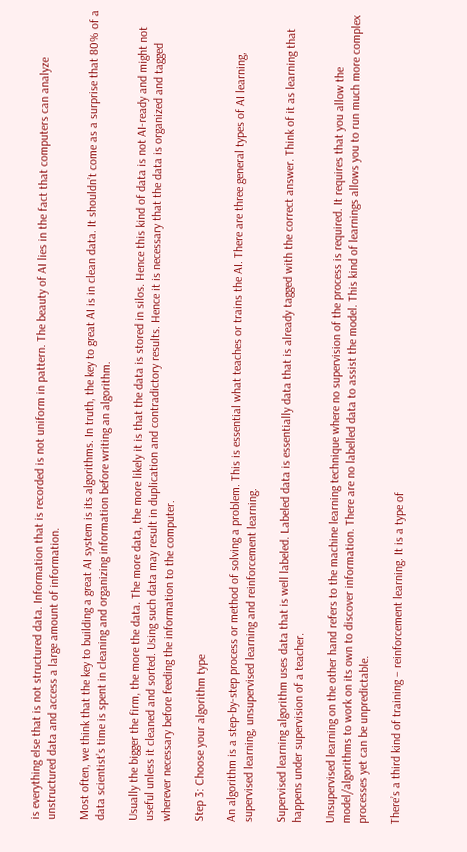is everything else that is not structured data. Information that is recorded is not uniform in pattern. The beauty of AI lies in the fact that computers can analyze unstructured data and access a large amount of information.

Most often, we think that the key to building a great AI system is its algorithms. In truth, the key to great AI is in clean data. It shouldn’t come as a surprise that 80% of a data scientist’s time is spent in cleaning and organizing information before writing an algorithm.

Usually the bigger the firm, the more the data. The more data, the more likely it is that the data is stored in silos. Hence this kind of data is not AI-ready and might not useful unless it cleaned and sorted. Using such data may result in duplication and contradictory results. Hence it is necessary that the data is organized and tagged wherever necessary before feeding the information to the computer.

Step 3: Choose your algorithm type

An algorithm is a step-by-step process or method of solving a problem. This is essential what teaches or trains the AI. There are three general types of AI learning, supervised learning, unsupervised learning and reinforcement learning.

Supervised learning algorithm uses data that is well labeled. Labeled data is essentially data that is already tagged with the correct answer. Think of it as learning that happens under supervision of a teacher.

Unsupervised learning on the other hand refers to the machine learning technique where no supervision of the process is required. It requires that you allow the model/algorithms to work on its own to discover information. There are no labelled data to assist the model. This kind of learnings allows you to run much more complex processes yet can be unpredictable.

There’s a third kind of training – reinforcement learning. It is a type of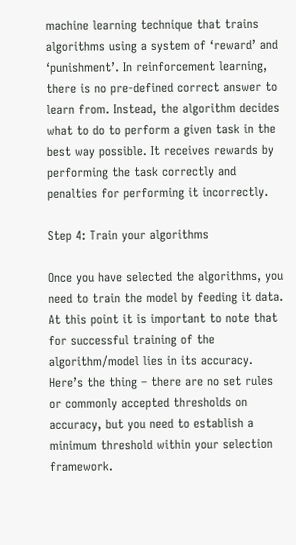machine learning technique that trains algorithms using a system of ‘reward’ and ‘punishment’. In reinforcement learning, there is no pre-defined correct answer to learn from. Instead, the algorithm decides what to do to perform a given task in the best way possible. It receives rewards by performing the task correctly and penalties for performing it incorrectly.

Step 4: Train your algorithms

Once you have selected the algorithms, you need to train the model by feeding it data. At this point it is important to note that for successful training of the algorithm/model lies in its accuracy. Here’s the thing – there are no set rules or commonly accepted thresholds on accuracy, but you need to establish a minimum threshold within your selection framework.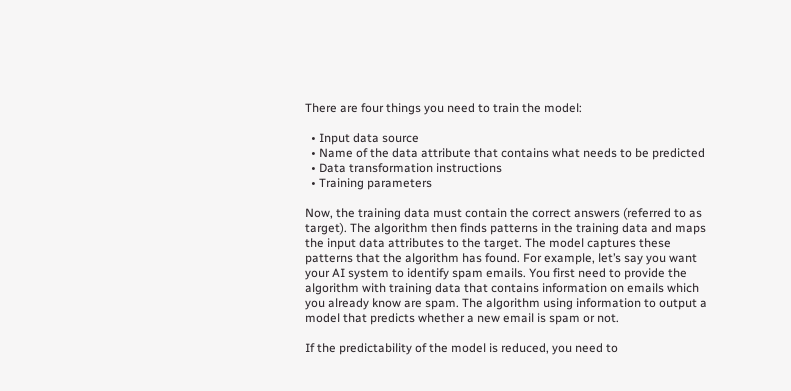There are four things you need to train the model:

  • Input data source
  • Name of the data attribute that contains what needs to be predicted
  • Data transformation instructions
  • Training parameters

Now, the training data must contain the correct answers (referred to as target). The algorithm then finds patterns in the training data and maps the input data attributes to the target. The model captures these patterns that the algorithm has found. For example, let’s say you want your AI system to identify spam emails. You first need to provide the algorithm with training data that contains information on emails which you already know are spam. The algorithm using information to output a model that predicts whether a new email is spam or not.

If the predictability of the model is reduced, you need to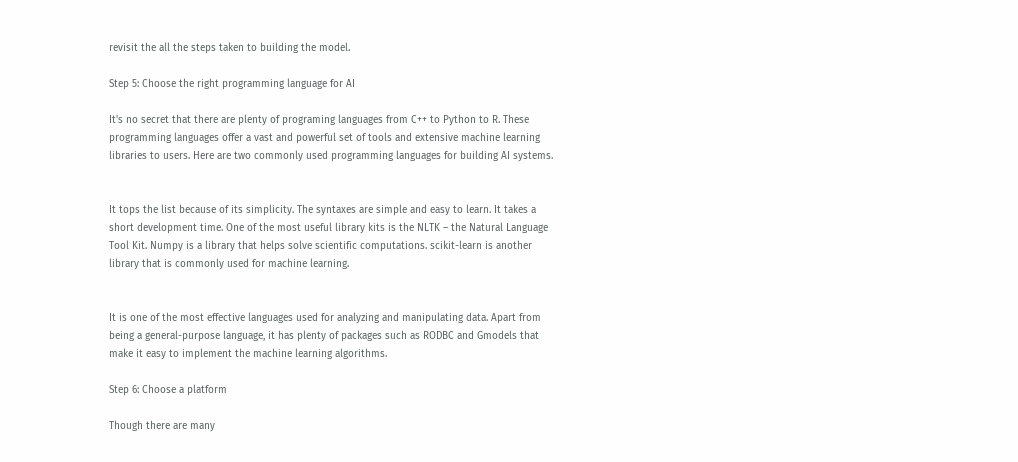revisit the all the steps taken to building the model.

Step 5: Choose the right programming language for AI

It's no secret that there are plenty of programing languages from C++ to Python to R. These programming languages offer a vast and powerful set of tools and extensive machine learning libraries to users. Here are two commonly used programming languages for building AI systems.


It tops the list because of its simplicity. The syntaxes are simple and easy to learn. It takes a short development time. One of the most useful library kits is the NLTK – the Natural Language Tool Kit. Numpy is a library that helps solve scientific computations. scikit-learn is another library that is commonly used for machine learning.


It is one of the most effective languages used for analyzing and manipulating data. Apart from being a general-purpose language, it has plenty of packages such as RODBC and Gmodels that make it easy to implement the machine learning algorithms.

Step 6: Choose a platform

Though there are many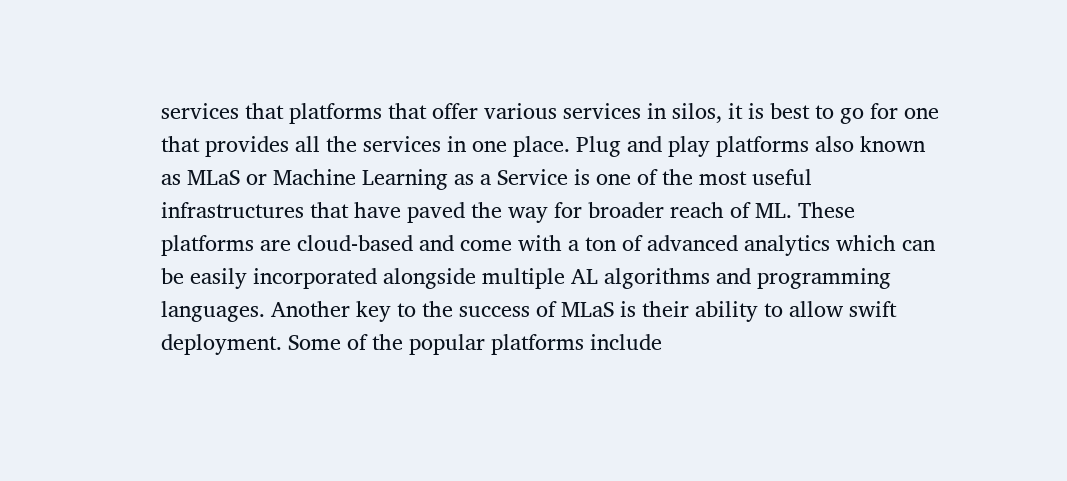services that platforms that offer various services in silos, it is best to go for one that provides all the services in one place. Plug and play platforms also known as MLaS or Machine Learning as a Service is one of the most useful infrastructures that have paved the way for broader reach of ML. These platforms are cloud-based and come with a ton of advanced analytics which can be easily incorporated alongside multiple AL algorithms and programming languages. Another key to the success of MLaS is their ability to allow swift deployment. Some of the popular platforms include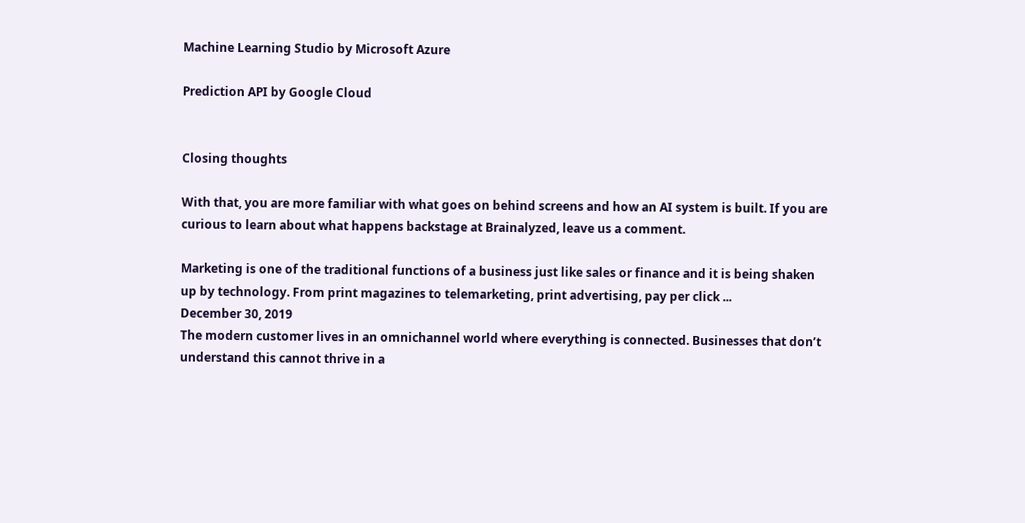Machine Learning Studio by Microsoft Azure

Prediction API by Google Cloud


Closing thoughts

With that, you are more familiar with what goes on behind screens and how an AI system is built. If you are curious to learn about what happens backstage at Brainalyzed, leave us a comment.

Marketing is one of the traditional functions of a business just like sales or finance and it is being shaken up by technology. From print magazines to telemarketing, print advertising, pay per click ...
December 30, 2019
The modern customer lives in an omnichannel world where everything is connected. Businesses that don’t understand this cannot thrive in a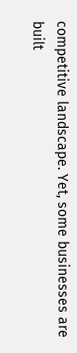competitive landscape. Yet, some businesses are built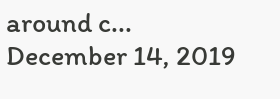around c...
December 14, 2019